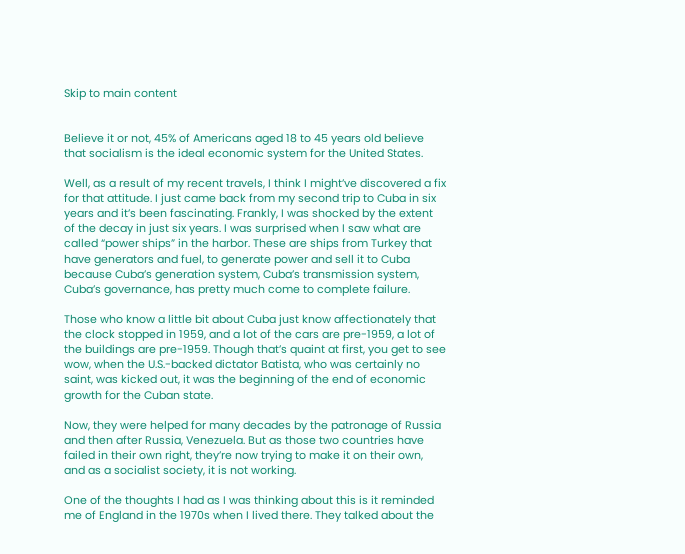Skip to main content


Believe it or not, 45% of Americans aged 18 to 45 years old believe that socialism is the ideal economic system for the United States.

Well, as a result of my recent travels, I think I might’ve discovered a fix for that attitude. I just came back from my second trip to Cuba in six years and it’s been fascinating. Frankly, I was shocked by the extent of the decay in just six years. I was surprised when I saw what are called “power ships” in the harbor. These are ships from Turkey that have generators and fuel, to generate power and sell it to Cuba because Cuba’s generation system, Cuba’s transmission system, Cuba’s governance, has pretty much come to complete failure.

Those who know a little bit about Cuba just know affectionately that the clock stopped in 1959, and a lot of the cars are pre-1959, a lot of the buildings are pre-1959. Though that’s quaint at first, you get to see wow, when the U.S.-backed dictator Batista, who was certainly no saint, was kicked out, it was the beginning of the end of economic growth for the Cuban state.

Now, they were helped for many decades by the patronage of Russia and then after Russia, Venezuela. But as those two countries have failed in their own right, they’re now trying to make it on their own, and as a socialist society, it is not working.

One of the thoughts I had as I was thinking about this is it reminded me of England in the 1970s when I lived there. They talked about the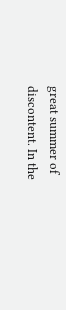great summer of discontent. In the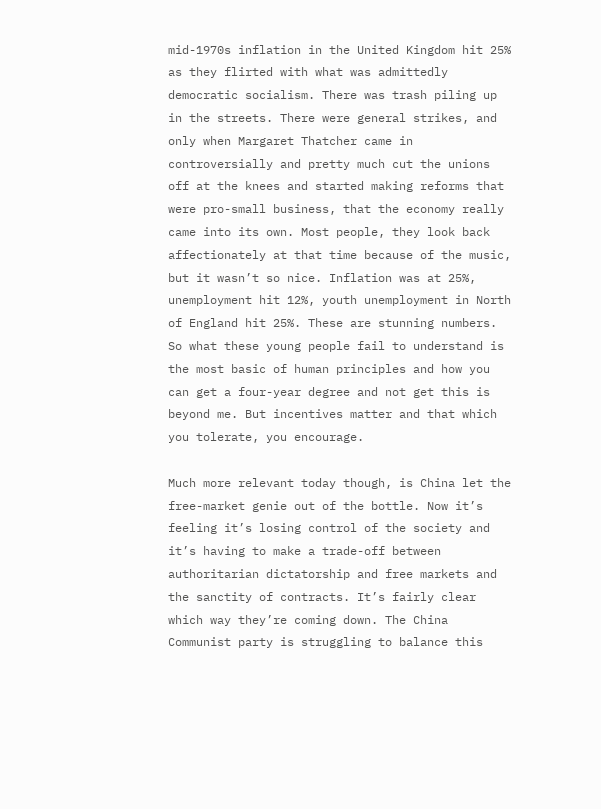mid-1970s inflation in the United Kingdom hit 25% as they flirted with what was admittedly democratic socialism. There was trash piling up in the streets. There were general strikes, and only when Margaret Thatcher came in controversially and pretty much cut the unions off at the knees and started making reforms that were pro-small business, that the economy really came into its own. Most people, they look back affectionately at that time because of the music, but it wasn’t so nice. Inflation was at 25%, unemployment hit 12%, youth unemployment in North of England hit 25%. These are stunning numbers. So what these young people fail to understand is the most basic of human principles and how you can get a four-year degree and not get this is beyond me. But incentives matter and that which you tolerate, you encourage.

Much more relevant today though, is China let the free-market genie out of the bottle. Now it’s feeling it’s losing control of the society and it’s having to make a trade-off between authoritarian dictatorship and free markets and the sanctity of contracts. It’s fairly clear which way they’re coming down. The China Communist party is struggling to balance this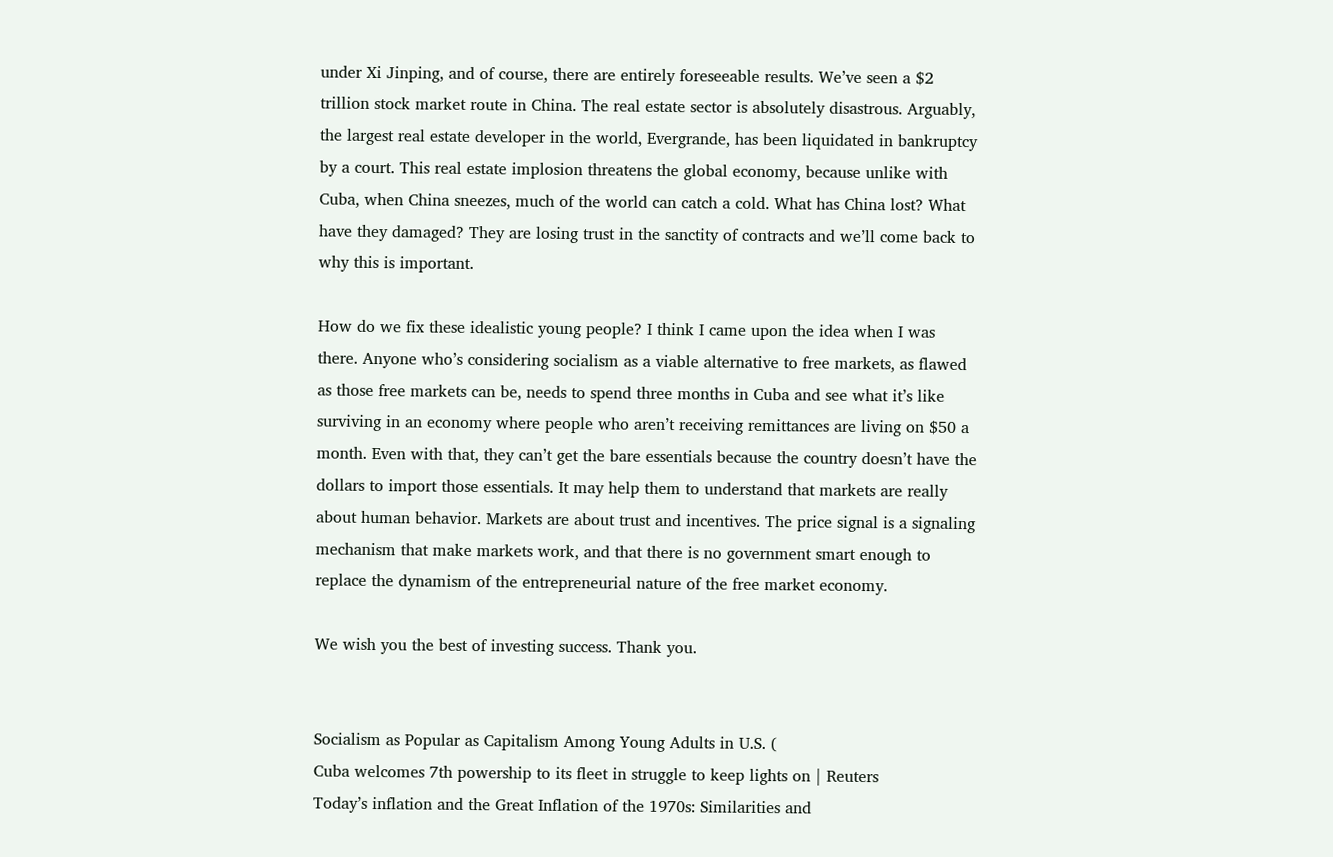under Xi Jinping, and of course, there are entirely foreseeable results. We’ve seen a $2 trillion stock market route in China. The real estate sector is absolutely disastrous. Arguably, the largest real estate developer in the world, Evergrande, has been liquidated in bankruptcy by a court. This real estate implosion threatens the global economy, because unlike with Cuba, when China sneezes, much of the world can catch a cold. What has China lost? What have they damaged? They are losing trust in the sanctity of contracts and we’ll come back to why this is important.

How do we fix these idealistic young people? I think I came upon the idea when I was there. Anyone who’s considering socialism as a viable alternative to free markets, as flawed as those free markets can be, needs to spend three months in Cuba and see what it’s like surviving in an economy where people who aren’t receiving remittances are living on $50 a month. Even with that, they can’t get the bare essentials because the country doesn’t have the dollars to import those essentials. It may help them to understand that markets are really about human behavior. Markets are about trust and incentives. The price signal is a signaling mechanism that make markets work, and that there is no government smart enough to replace the dynamism of the entrepreneurial nature of the free market economy.

We wish you the best of investing success. Thank you.


Socialism as Popular as Capitalism Among Young Adults in U.S. (
Cuba welcomes 7th powership to its fleet in struggle to keep lights on | Reuters
Today’s inflation and the Great Inflation of the 1970s: Similarities and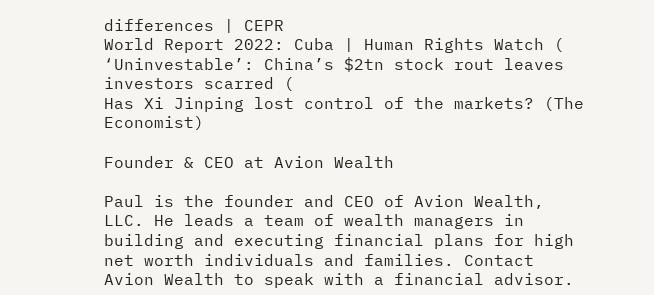differences | CEPR
World Report 2022: Cuba | Human Rights Watch (
‘Uninvestable’: China’s $2tn stock rout leaves investors scarred (
Has Xi Jinping lost control of the markets? (The Economist)

Founder & CEO at Avion Wealth

Paul is the founder and CEO of Avion Wealth, LLC. He leads a team of wealth managers in building and executing financial plans for high net worth individuals and families. Contact Avion Wealth to speak with a financial advisor.